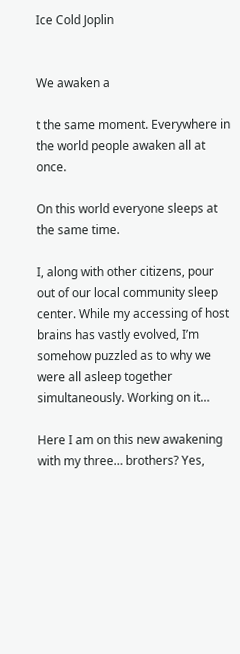Ice Cold Joplin


We awaken a

t the same moment. Everywhere in the world people awaken all at once.

On this world everyone sleeps at the same time.

I, along with other citizens, pour out of our local community sleep center. While my accessing of host brains has vastly evolved, I’m somehow puzzled as to why we were all asleep together simultaneously. Working on it…

Here I am on this new awakening with my three… brothers? Yes,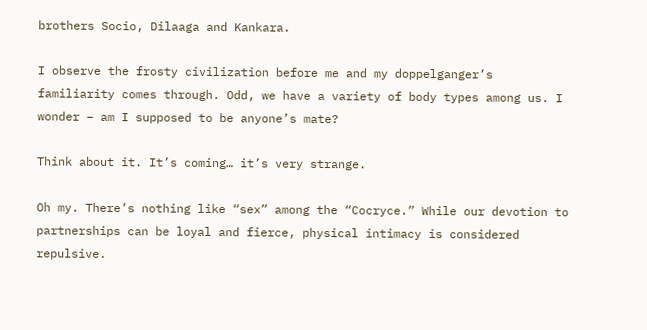brothers Socio, Dilaaga and Kankara.

I observe the frosty civilization before me and my doppelganger’s familiarity comes through. Odd, we have a variety of body types among us. I wonder – am I supposed to be anyone’s mate?

Think about it. It’s coming… it’s very strange.

Oh my. There’s nothing like “sex” among the “Cocryce.” While our devotion to partnerships can be loyal and fierce, physical intimacy is considered repulsive.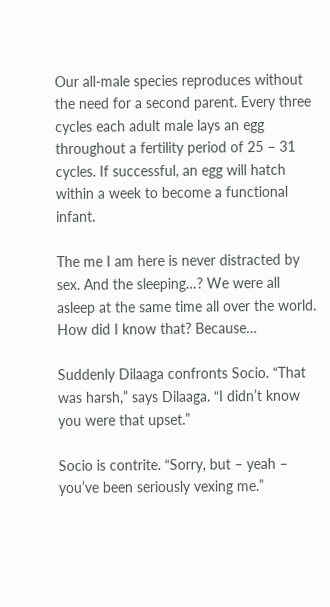Our all-male species reproduces without the need for a second parent. Every three cycles each adult male lays an egg throughout a fertility period of 25 – 31 cycles. If successful, an egg will hatch within a week to become a functional infant.

The me I am here is never distracted by sex. And the sleeping…? We were all asleep at the same time all over the world. How did I know that? Because…

Suddenly Dilaaga confronts Socio. “That was harsh,” says Dilaaga. “I didn’t know you were that upset.”

Socio is contrite. “Sorry, but – yeah – you’ve been seriously vexing me.”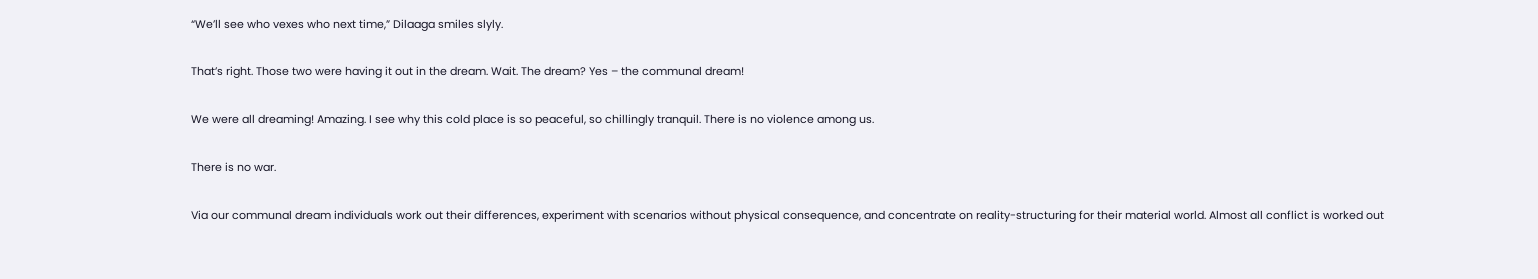“We’ll see who vexes who next time,” Dilaaga smiles slyly.

That’s right. Those two were having it out in the dream. Wait. The dream? Yes – the communal dream!

We were all dreaming! Amazing. I see why this cold place is so peaceful, so chillingly tranquil. There is no violence among us.

There is no war.

Via our communal dream individuals work out their differences, experiment with scenarios without physical consequence, and concentrate on reality-structuring for their material world. Almost all conflict is worked out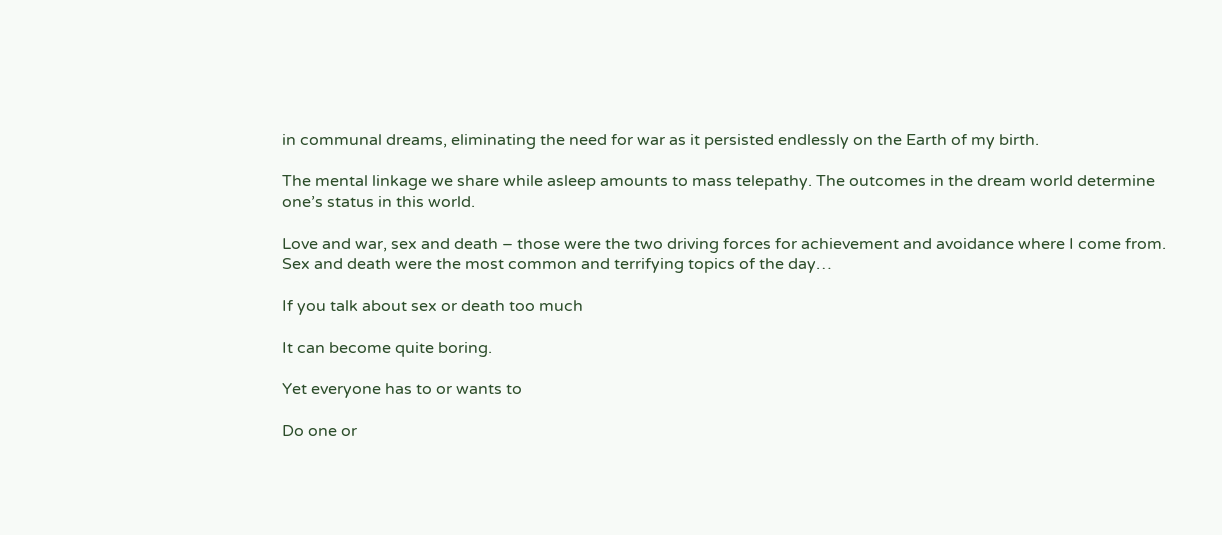in communal dreams, eliminating the need for war as it persisted endlessly on the Earth of my birth.

The mental linkage we share while asleep amounts to mass telepathy. The outcomes in the dream world determine one’s status in this world.

Love and war, sex and death – those were the two driving forces for achievement and avoidance where I come from. Sex and death were the most common and terrifying topics of the day…

If you talk about sex or death too much

It can become quite boring.

Yet everyone has to or wants to

Do one or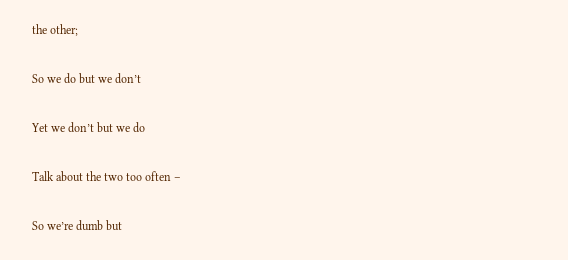the other;

So we do but we don’t

Yet we don’t but we do

Talk about the two too often –

So we’re dumb but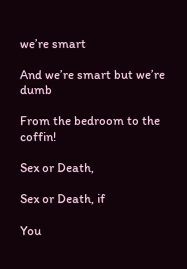we’re smart

And we’re smart but we’re dumb

From the bedroom to the coffin!

Sex or Death,

Sex or Death, if

You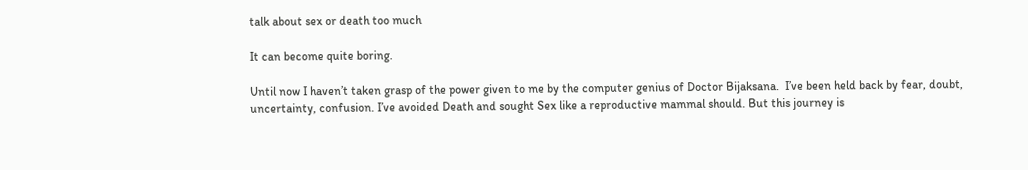talk about sex or death too much

It can become quite boring.

Until now I haven’t taken grasp of the power given to me by the computer genius of Doctor Bijaksana.  I’ve been held back by fear, doubt, uncertainty, confusion. I’ve avoided Death and sought Sex like a reproductive mammal should. But this journey is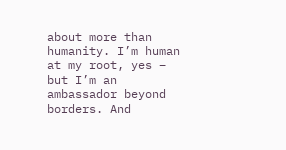about more than humanity. I’m human at my root, yes – but I’m an ambassador beyond borders. And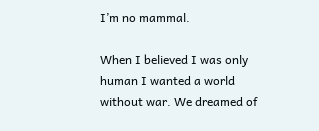I’m no mammal.

When I believed I was only human I wanted a world without war. We dreamed of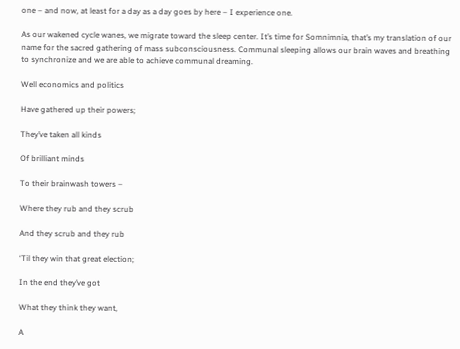one – and now, at least for a day as a day goes by here – I experience one.

As our wakened cycle wanes, we migrate toward the sleep center. It’s time for Somnimnia, that’s my translation of our name for the sacred gathering of mass subconsciousness. Communal sleeping allows our brain waves and breathing to synchronize and we are able to achieve communal dreaming.

Well economics and politics

Have gathered up their powers;

They’ve taken all kinds

Of brilliant minds

To their brainwash towers –

Where they rub and they scrub

And they scrub and they rub

‘Til they win that great election;

In the end they’ve got

What they think they want,

A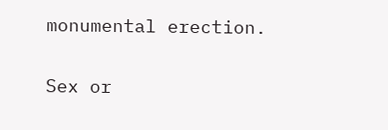monumental erection.

Sex or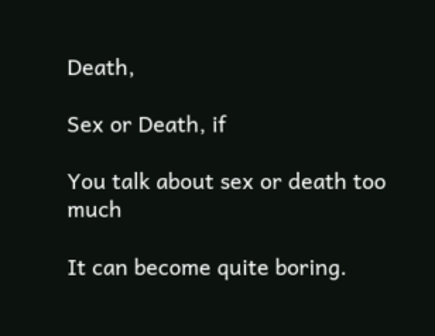Death,

Sex or Death, if

You talk about sex or death too much

It can become quite boring.